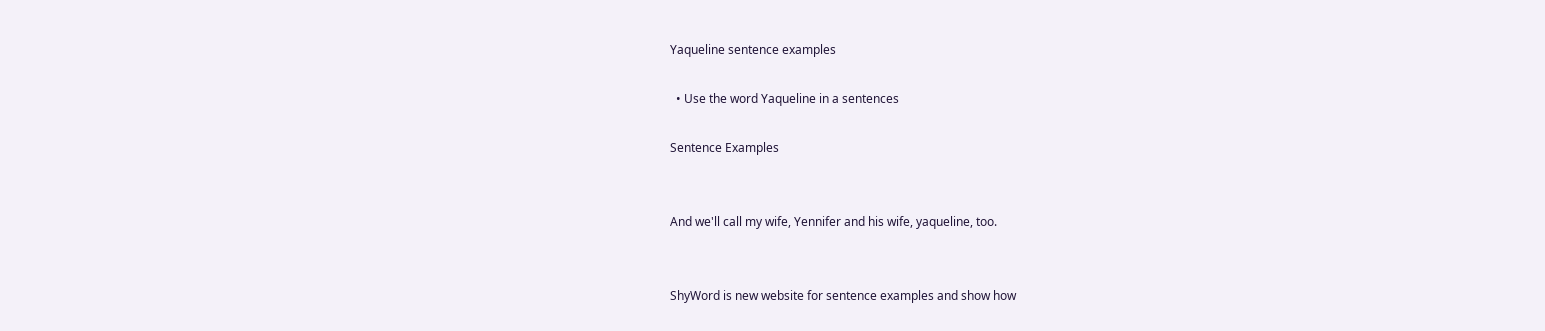Yaqueline sentence examples

  • Use the word Yaqueline in a sentences

Sentence Examples


And we'll call my wife, Yennifer and his wife, yaqueline, too.


ShyWord is new website for sentence examples and show how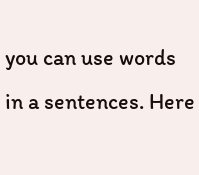you can use words in a sentences. Here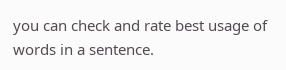you can check and rate best usage of words in a sentence.